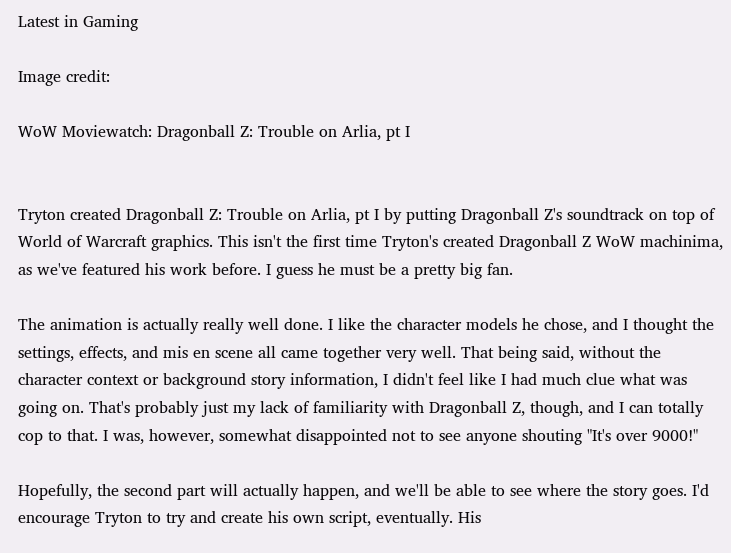Latest in Gaming

Image credit:

WoW Moviewatch: Dragonball Z: Trouble on Arlia, pt I


Tryton created Dragonball Z: Trouble on Arlia, pt I by putting Dragonball Z's soundtrack on top of World of Warcraft graphics. This isn't the first time Tryton's created Dragonball Z WoW machinima, as we've featured his work before. I guess he must be a pretty big fan.

The animation is actually really well done. I like the character models he chose, and I thought the settings, effects, and mis en scene all came together very well. That being said, without the character context or background story information, I didn't feel like I had much clue what was going on. That's probably just my lack of familiarity with Dragonball Z, though, and I can totally cop to that. I was, however, somewhat disappointed not to see anyone shouting "It's over 9000!"

Hopefully, the second part will actually happen, and we'll be able to see where the story goes. I'd encourage Tryton to try and create his own script, eventually. His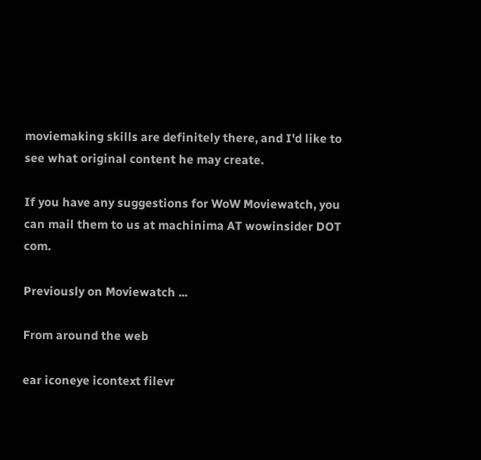moviemaking skills are definitely there, and I'd like to see what original content he may create.

If you have any suggestions for WoW Moviewatch, you can mail them to us at machinima AT wowinsider DOT com.

Previously on Moviewatch ...

From around the web

ear iconeye icontext filevr